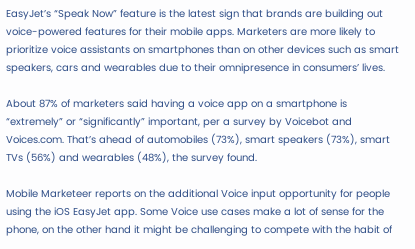EasyJet’s “Speak Now” feature is the latest sign that brands are building out voice-powered features for their mobile apps. Marketers are more likely to prioritize voice assistants on smartphones than on other devices such as smart speakers, cars and wearables due to their omnipresence in consumers’ lives.

About 87% of marketers said having a voice app on a smartphone is “extremely” or “significantly” important, per a survey by Voicebot and Voices.com. That’s ahead of automobiles (73%), smart speakers (73%), smart TVs (56%) and wearables (48%), the survey found.

Mobile Marketeer reports on the additional Voice input opportunity for people using the iOS EasyJet app. Some Voice use cases make a lot of sense for the phone, on the other hand it might be challenging to compete with the habit of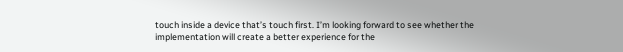touch inside a device that’s touch first. I’m looking forward to see whether the implementation will create a better experience for the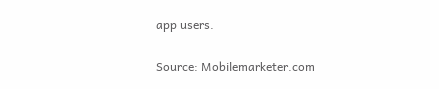app users.

Source: Mobilemarketer.com